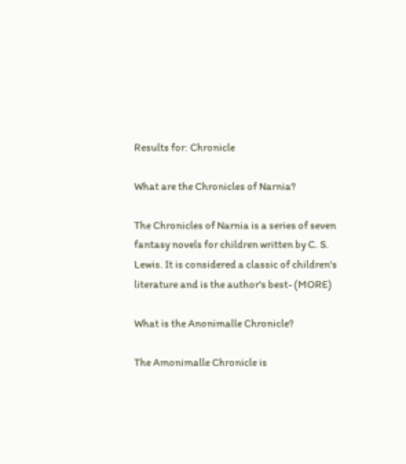Results for: Chronicle

What are the Chronicles of Narnia?

The Chronicles of Narnia is a series of seven fantasy novels for children written by C. S. Lewis. It is considered a classic of children's literature and is the author's best- (MORE)

What is the Anonimalle Chronicle?

The Amonimalle Chronicle is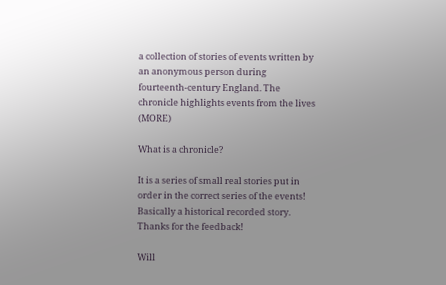a collection of stories of events written by an anonymous person during fourteenth-century England. The chronicle highlights events from the lives (MORE)

What is a chronicle?

It is a series of small real stories put in order in the correct series of the events! Basically a historical recorded story.
Thanks for the feedback!

Will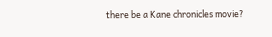there be a Kane chronicles movie?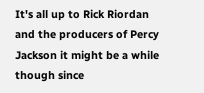It's all up to Rick Riordan and the producers of Percy Jackson it might be a while though since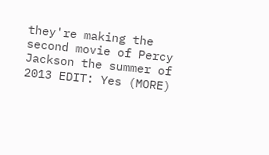they're making the second movie of Percy Jackson the summer of 2013 EDIT: Yes (MORE)